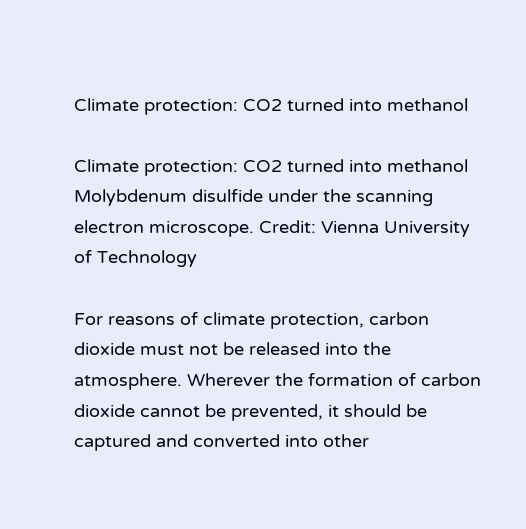Climate protection: CO2 turned into methanol

Climate protection: CO2 turned into methanol
Molybdenum disulfide under the scanning electron microscope. Credit: Vienna University of Technology

For reasons of climate protection, carbon dioxide must not be released into the atmosphere. Wherever the formation of carbon dioxide cannot be prevented, it should be captured and converted into other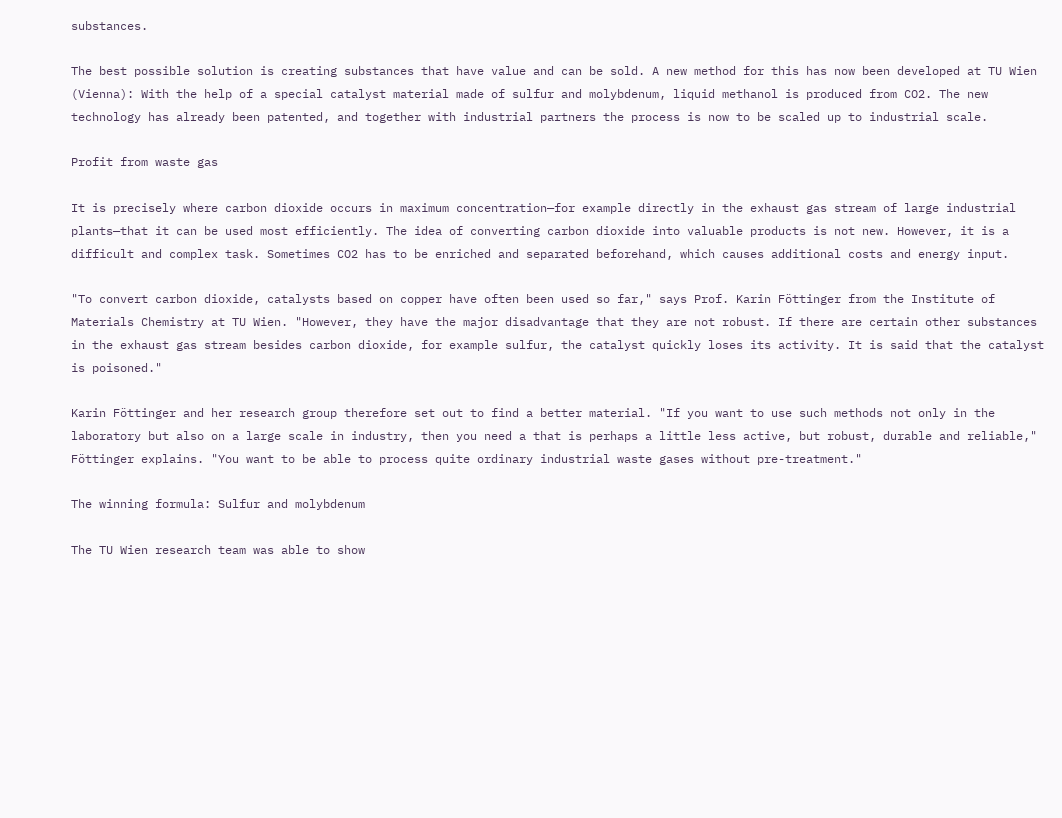substances.

The best possible solution is creating substances that have value and can be sold. A new method for this has now been developed at TU Wien (Vienna): With the help of a special catalyst material made of sulfur and molybdenum, liquid methanol is produced from CO2. The new technology has already been patented, and together with industrial partners the process is now to be scaled up to industrial scale.

Profit from waste gas

It is precisely where carbon dioxide occurs in maximum concentration—for example directly in the exhaust gas stream of large industrial plants—that it can be used most efficiently. The idea of converting carbon dioxide into valuable products is not new. However, it is a difficult and complex task. Sometimes CO2 has to be enriched and separated beforehand, which causes additional costs and energy input.

"To convert carbon dioxide, catalysts based on copper have often been used so far," says Prof. Karin Föttinger from the Institute of Materials Chemistry at TU Wien. "However, they have the major disadvantage that they are not robust. If there are certain other substances in the exhaust gas stream besides carbon dioxide, for example sulfur, the catalyst quickly loses its activity. It is said that the catalyst is poisoned."

Karin Föttinger and her research group therefore set out to find a better material. "If you want to use such methods not only in the laboratory but also on a large scale in industry, then you need a that is perhaps a little less active, but robust, durable and reliable," Föttinger explains. "You want to be able to process quite ordinary industrial waste gases without pre-treatment."

The winning formula: Sulfur and molybdenum

The TU Wien research team was able to show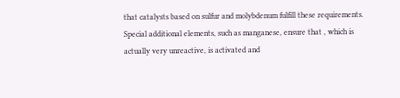that catalysts based on sulfur and molybdenum fulfill these requirements. Special additional elements, such as manganese, ensure that , which is actually very unreactive, is activated and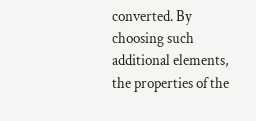converted. By choosing such additional elements, the properties of the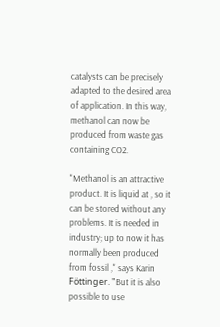catalysts can be precisely adapted to the desired area of application. In this way, methanol can now be produced from waste gas containing CO2.

"Methanol is an attractive product. It is liquid at , so it can be stored without any problems. It is needed in industry; up to now it has normally been produced from fossil ," says Karin Föttinger. "But it is also possible to use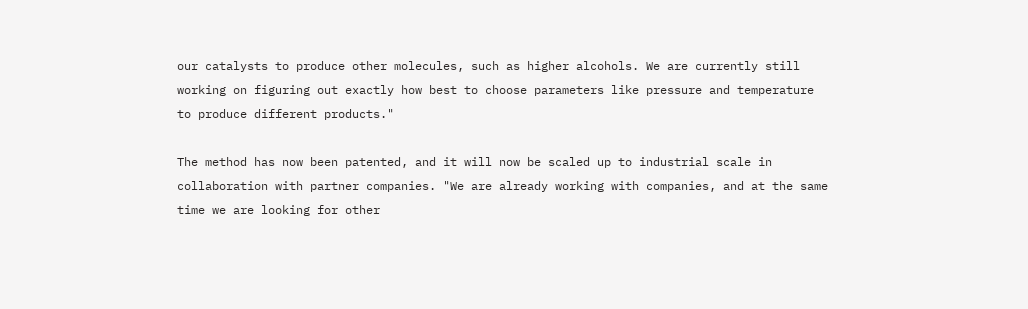our catalysts to produce other molecules, such as higher alcohols. We are currently still working on figuring out exactly how best to choose parameters like pressure and temperature to produce different products."

The method has now been patented, and it will now be scaled up to industrial scale in collaboration with partner companies. "We are already working with companies, and at the same time we are looking for other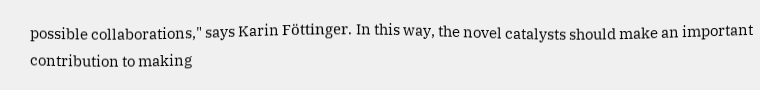possible collaborations," says Karin Föttinger. In this way, the novel catalysts should make an important contribution to making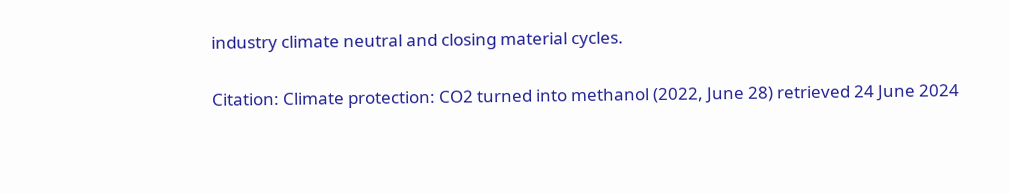industry climate neutral and closing material cycles.

Citation: Climate protection: CO2 turned into methanol (2022, June 28) retrieved 24 June 2024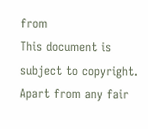from
This document is subject to copyright. Apart from any fair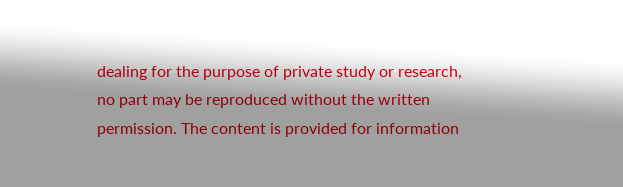dealing for the purpose of private study or research, no part may be reproduced without the written permission. The content is provided for information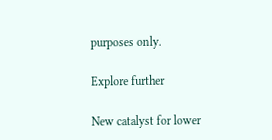purposes only.

Explore further

New catalyst for lower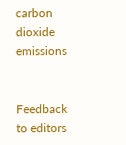carbon dioxide emissions


Feedback to editors